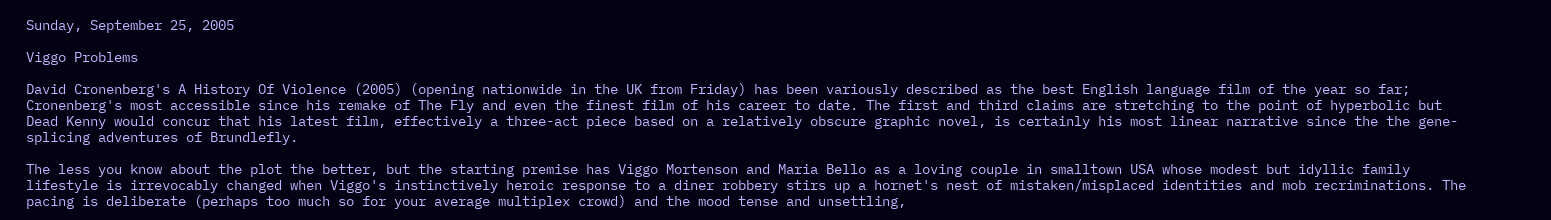Sunday, September 25, 2005

Viggo Problems

David Cronenberg's A History Of Violence (2005) (opening nationwide in the UK from Friday) has been variously described as the best English language film of the year so far; Cronenberg's most accessible since his remake of The Fly and even the finest film of his career to date. The first and third claims are stretching to the point of hyperbolic but Dead Kenny would concur that his latest film, effectively a three-act piece based on a relatively obscure graphic novel, is certainly his most linear narrative since the the gene-splicing adventures of Brundlefly.

The less you know about the plot the better, but the starting premise has Viggo Mortenson and Maria Bello as a loving couple in smalltown USA whose modest but idyllic family lifestyle is irrevocably changed when Viggo's instinctively heroic response to a diner robbery stirs up a hornet's nest of mistaken/misplaced identities and mob recriminations. The pacing is deliberate (perhaps too much so for your average multiplex crowd) and the mood tense and unsettling,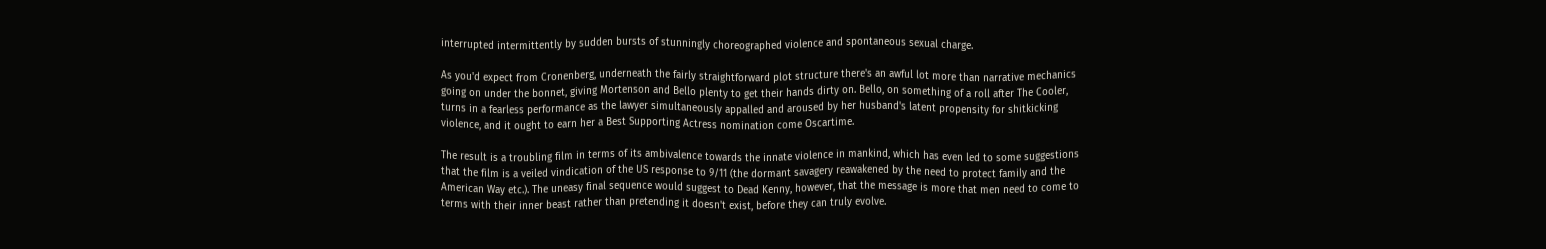interrupted intermittently by sudden bursts of stunningly choreographed violence and spontaneous sexual charge.

As you'd expect from Cronenberg, underneath the fairly straightforward plot structure there's an awful lot more than narrative mechanics going on under the bonnet, giving Mortenson and Bello plenty to get their hands dirty on. Bello, on something of a roll after The Cooler, turns in a fearless performance as the lawyer simultaneously appalled and aroused by her husband's latent propensity for shitkicking violence, and it ought to earn her a Best Supporting Actress nomination come Oscartime.

The result is a troubling film in terms of its ambivalence towards the innate violence in mankind, which has even led to some suggestions that the film is a veiled vindication of the US response to 9/11 (the dormant savagery reawakened by the need to protect family and the American Way etc.). The uneasy final sequence would suggest to Dead Kenny, however, that the message is more that men need to come to terms with their inner beast rather than pretending it doesn't exist, before they can truly evolve.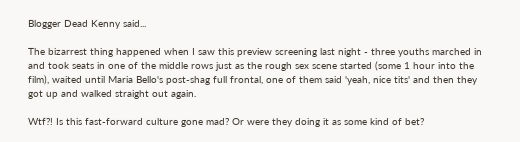Blogger Dead Kenny said...

The bizarrest thing happened when I saw this preview screening last night - three youths marched in and took seats in one of the middle rows just as the rough sex scene started (some 1 hour into the film), waited until Maria Bello's post-shag full frontal, one of them said 'yeah, nice tits' and then they got up and walked straight out again.

Wtf?! Is this fast-forward culture gone mad? Or were they doing it as some kind of bet?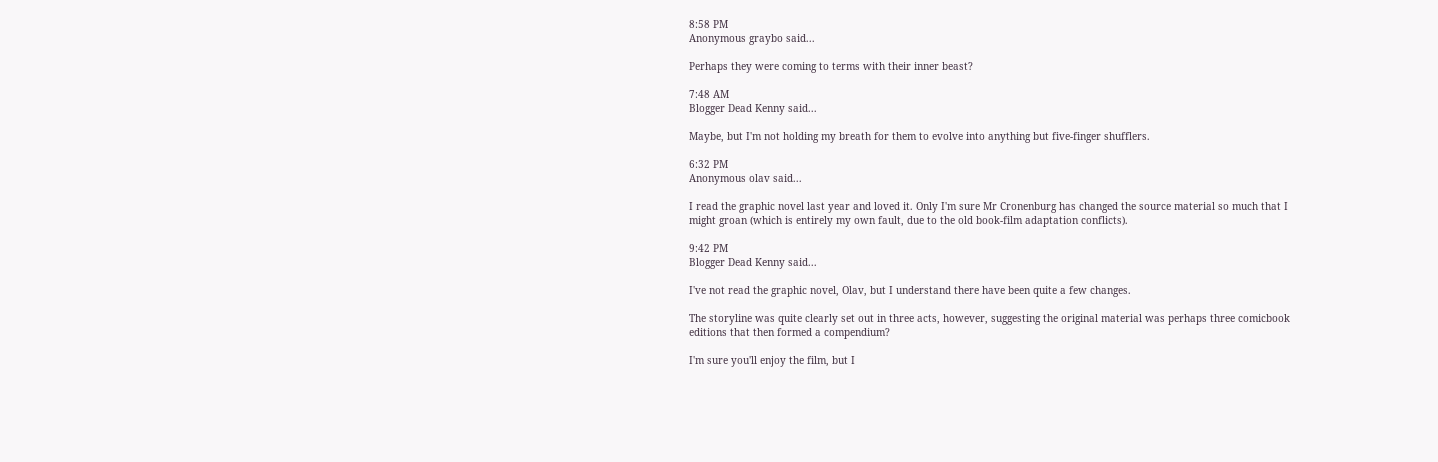8:58 PM
Anonymous graybo said...

Perhaps they were coming to terms with their inner beast?

7:48 AM
Blogger Dead Kenny said...

Maybe, but I'm not holding my breath for them to evolve into anything but five-finger shufflers.

6:32 PM
Anonymous olav said...

I read the graphic novel last year and loved it. Only I'm sure Mr Cronenburg has changed the source material so much that I might groan (which is entirely my own fault, due to the old book-film adaptation conflicts).

9:42 PM
Blogger Dead Kenny said...

I've not read the graphic novel, Olav, but I understand there have been quite a few changes.

The storyline was quite clearly set out in three acts, however, suggesting the original material was perhaps three comicbook editions that then formed a compendium?

I'm sure you'll enjoy the film, but I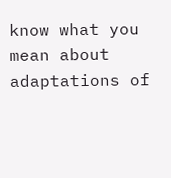know what you mean about adaptations of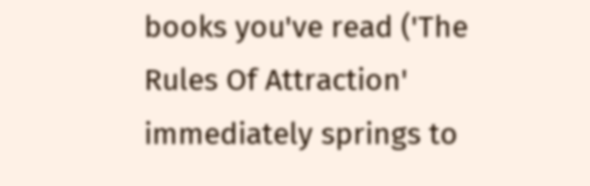books you've read ('The Rules Of Attraction' immediately springs to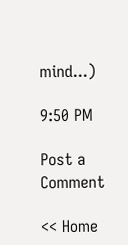mind...)

9:50 PM

Post a Comment

<< Home